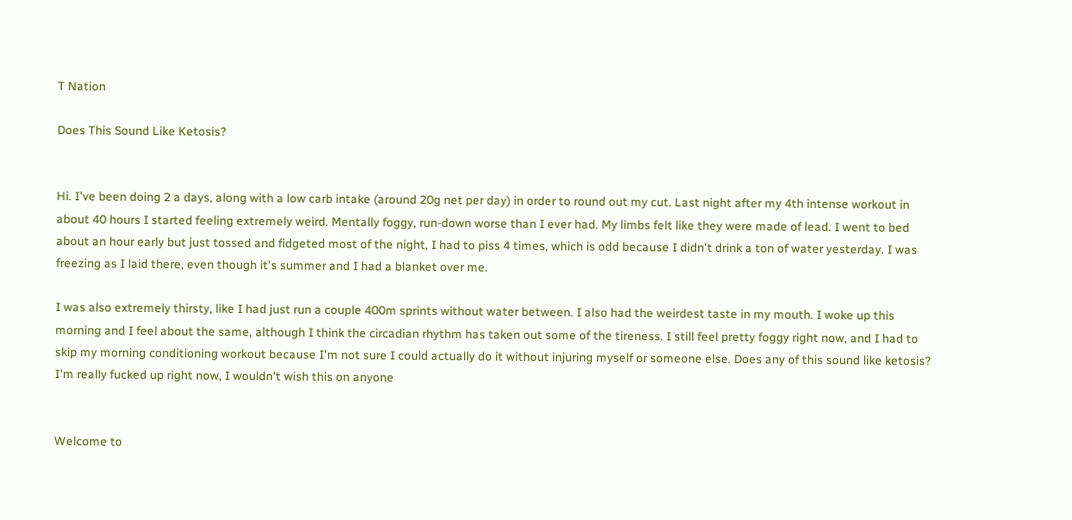T Nation

Does This Sound Like Ketosis?


Hi. I've been doing 2 a days, along with a low carb intake (around 20g net per day) in order to round out my cut. Last night after my 4th intense workout in about 40 hours I started feeling extremely weird. Mentally foggy, run-down worse than I ever had. My limbs felt like they were made of lead. I went to bed about an hour early but just tossed and fidgeted most of the night, I had to piss 4 times, which is odd because I didn't drink a ton of water yesterday. I was freezing as I laid there, even though it's summer and I had a blanket over me.

I was also extremely thirsty, like I had just run a couple 400m sprints without water between. I also had the weirdest taste in my mouth. I woke up this morning and I feel about the same, although I think the circadian rhythm has taken out some of the tireness. I still feel pretty foggy right now, and I had to skip my morning conditioning workout because I'm not sure I could actually do it without injuring myself or someone else. Does any of this sound like ketosis? I'm really fucked up right now, I wouldn't wish this on anyone


Welcome to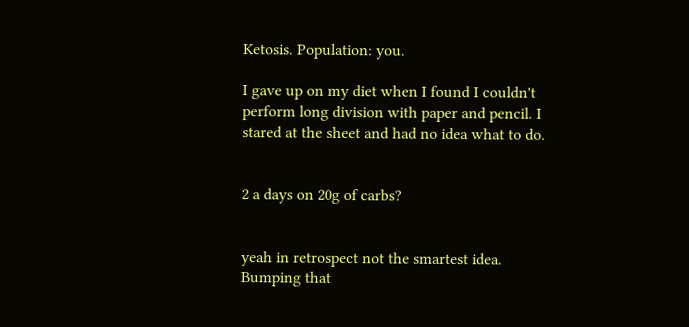Ketosis. Population: you.

I gave up on my diet when I found I couldn't perform long division with paper and pencil. I stared at the sheet and had no idea what to do.


2 a days on 20g of carbs?


yeah in retrospect not the smartest idea. Bumping that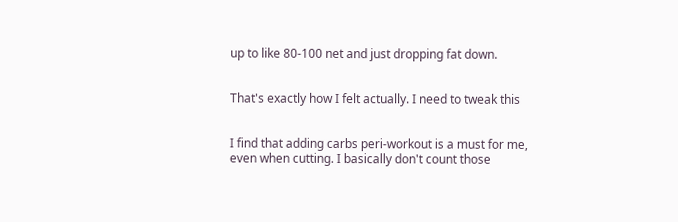up to like 80-100 net and just dropping fat down.


That's exactly how I felt actually. I need to tweak this


I find that adding carbs peri-workout is a must for me, even when cutting. I basically don't count those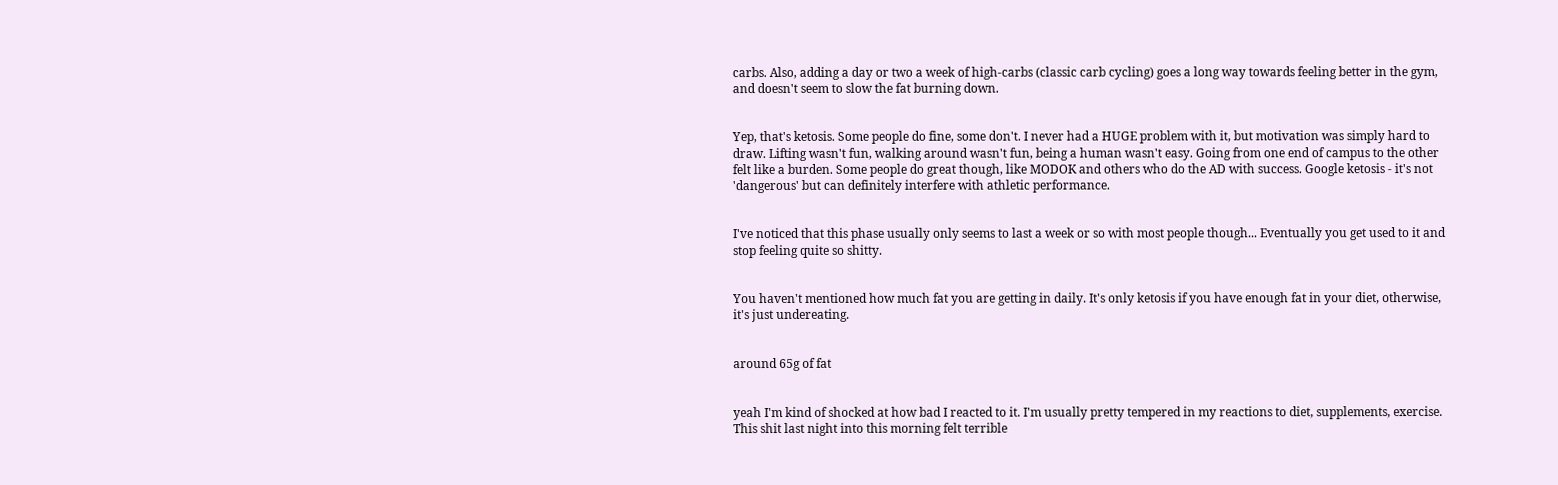carbs. Also, adding a day or two a week of high-carbs (classic carb cycling) goes a long way towards feeling better in the gym, and doesn't seem to slow the fat burning down.


Yep, that's ketosis. Some people do fine, some don't. I never had a HUGE problem with it, but motivation was simply hard to draw. Lifting wasn't fun, walking around wasn't fun, being a human wasn't easy. Going from one end of campus to the other felt like a burden. Some people do great though, like MODOK and others who do the AD with success. Google ketosis - it's not 'dangerous' but can definitely interfere with athletic performance.


I've noticed that this phase usually only seems to last a week or so with most people though... Eventually you get used to it and stop feeling quite so shitty.


You haven't mentioned how much fat you are getting in daily. It's only ketosis if you have enough fat in your diet, otherwise, it's just undereating.


around 65g of fat


yeah I'm kind of shocked at how bad I reacted to it. I'm usually pretty tempered in my reactions to diet, supplements, exercise. This shit last night into this morning felt terrible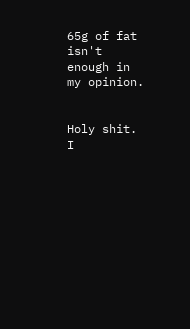65g of fat isn't enough in my opinion.


Holy shit. I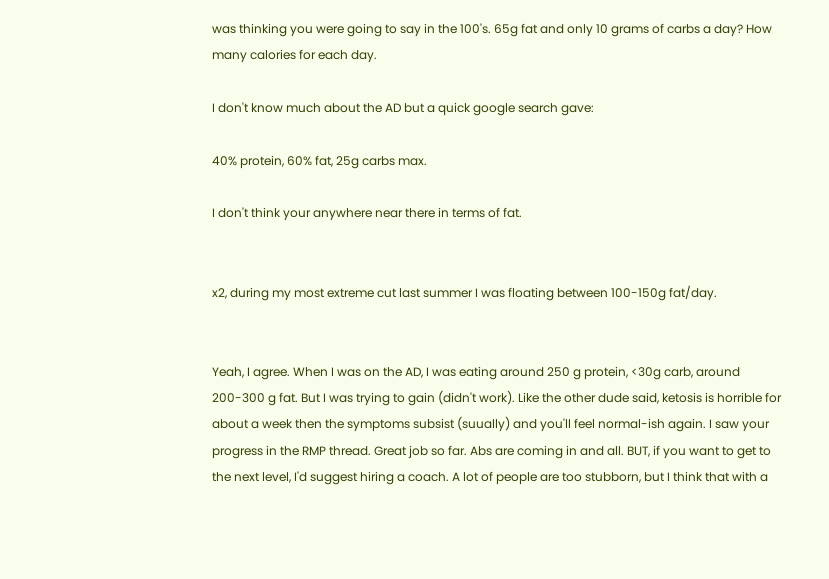was thinking you were going to say in the 100's. 65g fat and only 10 grams of carbs a day? How many calories for each day.

I don't know much about the AD but a quick google search gave:

40% protein, 60% fat, 25g carbs max.

I don't think your anywhere near there in terms of fat.


x2, during my most extreme cut last summer I was floating between 100-150g fat/day.


Yeah, I agree. When I was on the AD, I was eating around 250 g protein, <30g carb, around 200-300 g fat. But I was trying to gain (didn't work). Like the other dude said, ketosis is horrible for about a week then the symptoms subsist (suually) and you'll feel normal-ish again. I saw your progress in the RMP thread. Great job so far. Abs are coming in and all. BUT, if you want to get to the next level, I'd suggest hiring a coach. A lot of people are too stubborn, but I think that with a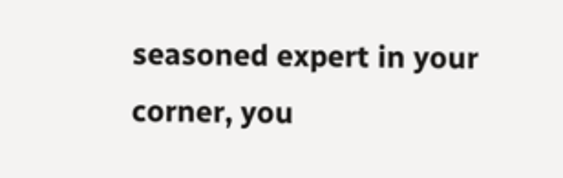seasoned expert in your corner, you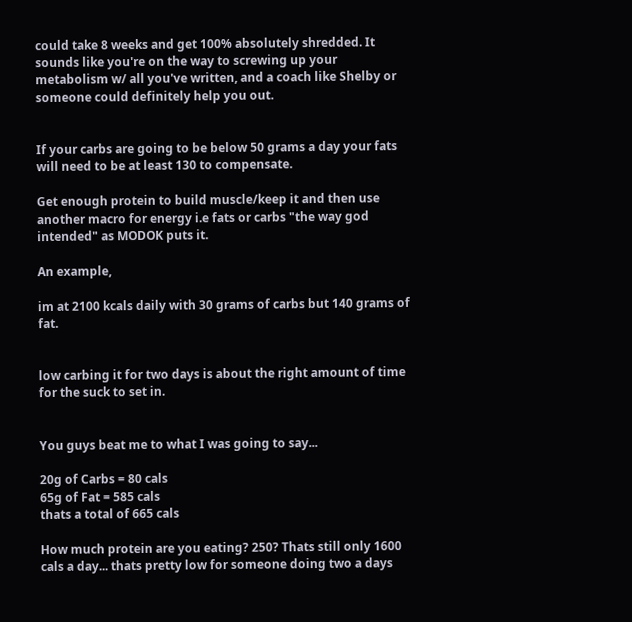could take 8 weeks and get 100% absolutely shredded. It sounds like you're on the way to screwing up your metabolism w/ all you've written, and a coach like Shelby or someone could definitely help you out.


If your carbs are going to be below 50 grams a day your fats will need to be at least 130 to compensate.

Get enough protein to build muscle/keep it and then use another macro for energy i.e fats or carbs "the way god intended" as MODOK puts it.

An example,

im at 2100 kcals daily with 30 grams of carbs but 140 grams of fat.


low carbing it for two days is about the right amount of time for the suck to set in.


You guys beat me to what I was going to say...

20g of Carbs = 80 cals
65g of Fat = 585 cals
thats a total of 665 cals

How much protein are you eating? 250? Thats still only 1600 cals a day... thats pretty low for someone doing two a days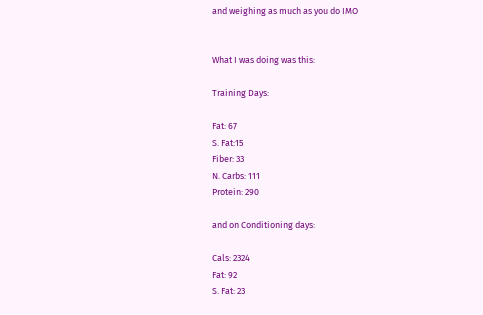and weighing as much as you do IMO


What I was doing was this:

Training Days:

Fat: 67
S. Fat:15
Fiber: 33
N. Carbs: 111
Protein: 290

and on Conditioning days:

Cals: 2324
Fat: 92
S. Fat: 23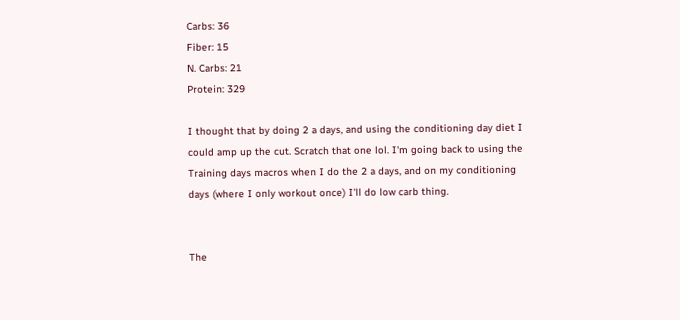Carbs: 36
Fiber: 15
N. Carbs: 21
Protein: 329

I thought that by doing 2 a days, and using the conditioning day diet I could amp up the cut. Scratch that one lol. I'm going back to using the Training days macros when I do the 2 a days, and on my conditioning days (where I only workout once) I'll do low carb thing.


The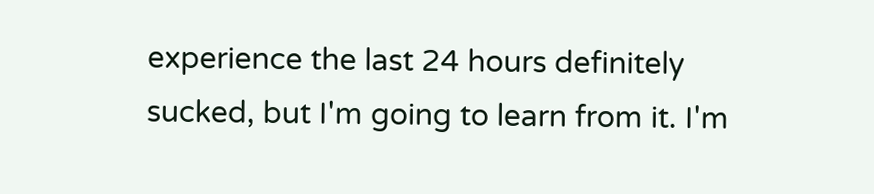experience the last 24 hours definitely sucked, but I'm going to learn from it. I'm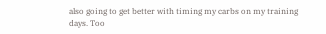also going to get better with timing my carbs on my training days. Too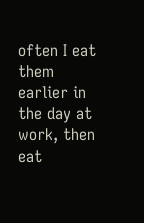often I eat them earlier in the day at work, then eat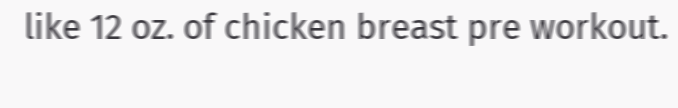like 12 oz. of chicken breast pre workout.